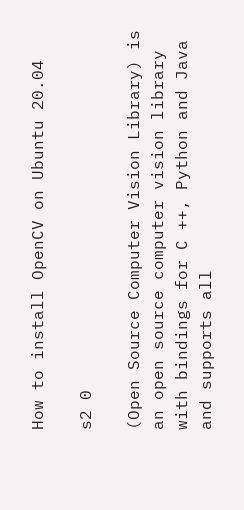How to install OpenCV on Ubuntu 20.04

s2 0

(Open Source Computer Vision Library) is an open source computer vision library with bindings for C ++, Python and Java and supports all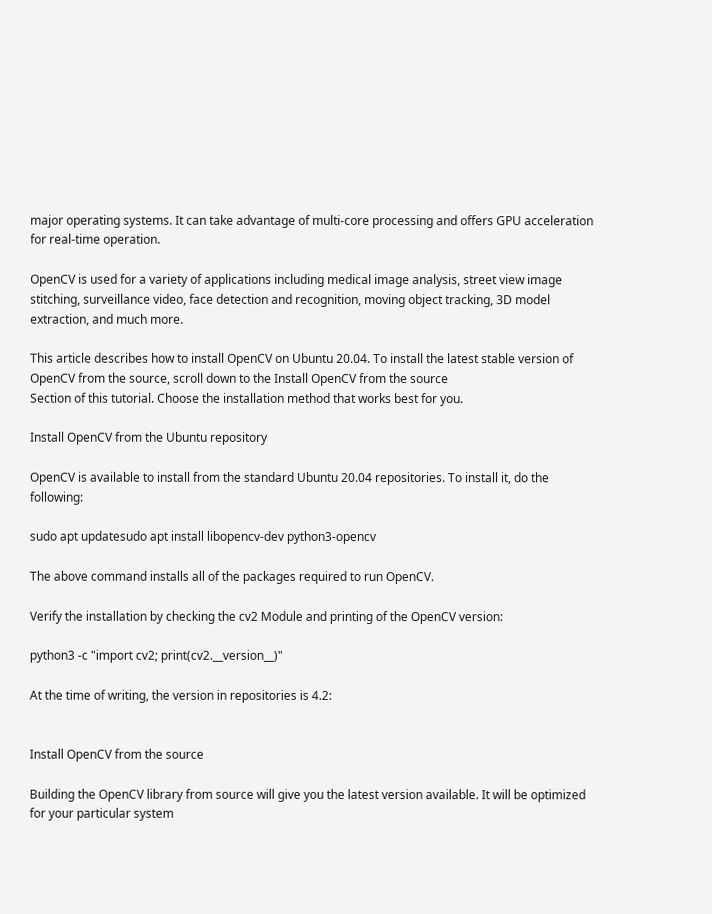major operating systems. It can take advantage of multi-core processing and offers GPU acceleration for real-time operation.

OpenCV is used for a variety of applications including medical image analysis, street view image stitching, surveillance video, face detection and recognition, moving object tracking, 3D model extraction, and much more.

This article describes how to install OpenCV on Ubuntu 20.04. To install the latest stable version of OpenCV from the source, scroll down to the Install OpenCV from the source
Section of this tutorial. Choose the installation method that works best for you.

Install OpenCV from the Ubuntu repository

OpenCV is available to install from the standard Ubuntu 20.04 repositories. To install it, do the following:

sudo apt updatesudo apt install libopencv-dev python3-opencv

The above command installs all of the packages required to run OpenCV.

Verify the installation by checking the cv2 Module and printing of the OpenCV version:

python3 -c "import cv2; print(cv2.__version__)"

At the time of writing, the version in repositories is 4.2:


Install OpenCV from the source

Building the OpenCV library from source will give you the latest version available. It will be optimized for your particular system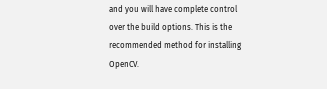and you will have complete control over the build options. This is the recommended method for installing OpenCV.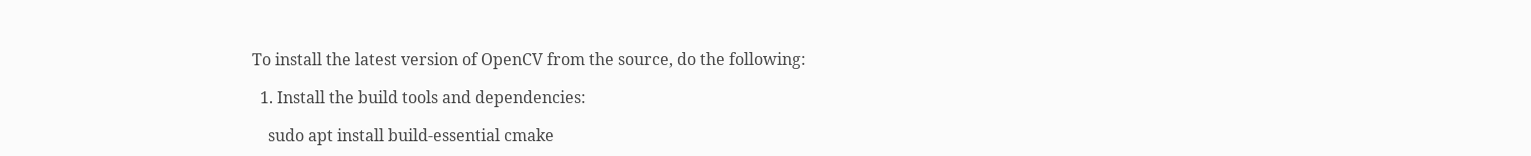To install the latest version of OpenCV from the source, do the following:

  1. Install the build tools and dependencies:

    sudo apt install build-essential cmake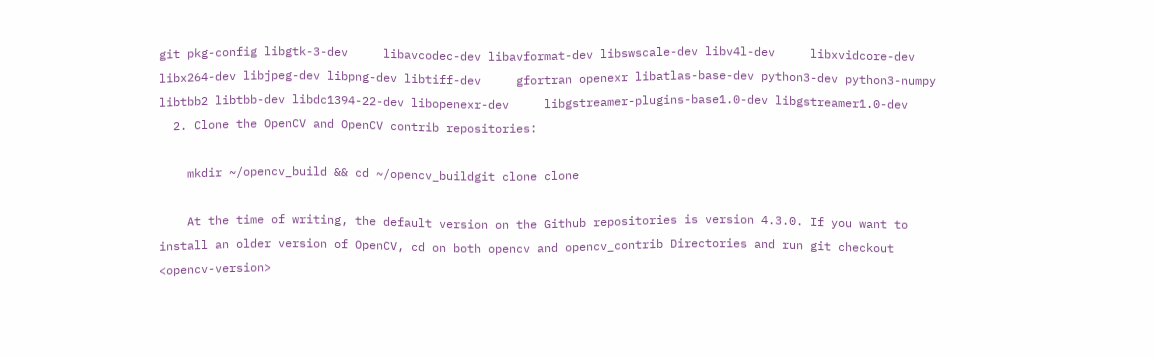git pkg-config libgtk-3-dev     libavcodec-dev libavformat-dev libswscale-dev libv4l-dev     libxvidcore-dev libx264-dev libjpeg-dev libpng-dev libtiff-dev     gfortran openexr libatlas-base-dev python3-dev python3-numpy     libtbb2 libtbb-dev libdc1394-22-dev libopenexr-dev     libgstreamer-plugins-base1.0-dev libgstreamer1.0-dev
  2. Clone the OpenCV and OpenCV contrib repositories:

    mkdir ~/opencv_build && cd ~/opencv_buildgit clone clone

    At the time of writing, the default version on the Github repositories is version 4.3.0. If you want to install an older version of OpenCV, cd on both opencv and opencv_contrib Directories and run git checkout <opencv-version>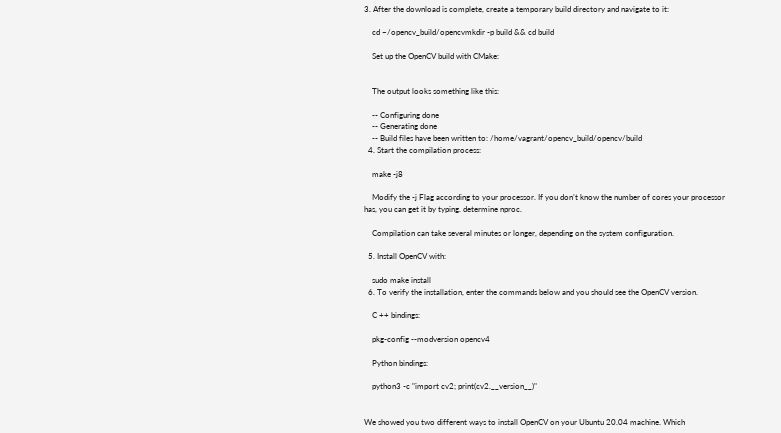3. After the download is complete, create a temporary build directory and navigate to it:

    cd ~/opencv_build/opencvmkdir -p build && cd build

    Set up the OpenCV build with CMake:


    The output looks something like this:

    -- Configuring done
    -- Generating done
    -- Build files have been written to: /home/vagrant/opencv_build/opencv/build
  4. Start the compilation process:

    make -j8

    Modify the -j Flag according to your processor. If you don’t know the number of cores your processor has, you can get it by typing. determine nproc.

    Compilation can take several minutes or longer, depending on the system configuration.

  5. Install OpenCV with:

    sudo make install
  6. To verify the installation, enter the commands below and you should see the OpenCV version.

    C ++ bindings:

    pkg-config --modversion opencv4

    Python bindings:

    python3 -c "import cv2; print(cv2.__version__)"


We showed you two different ways to install OpenCV on your Ubuntu 20.04 machine. Which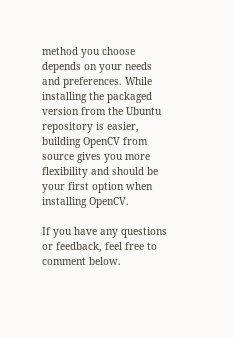method you choose depends on your needs and preferences. While installing the packaged version from the Ubuntu repository is easier, building OpenCV from source gives you more flexibility and should be your first option when installing OpenCV.

If you have any questions or feedback, feel free to comment below.